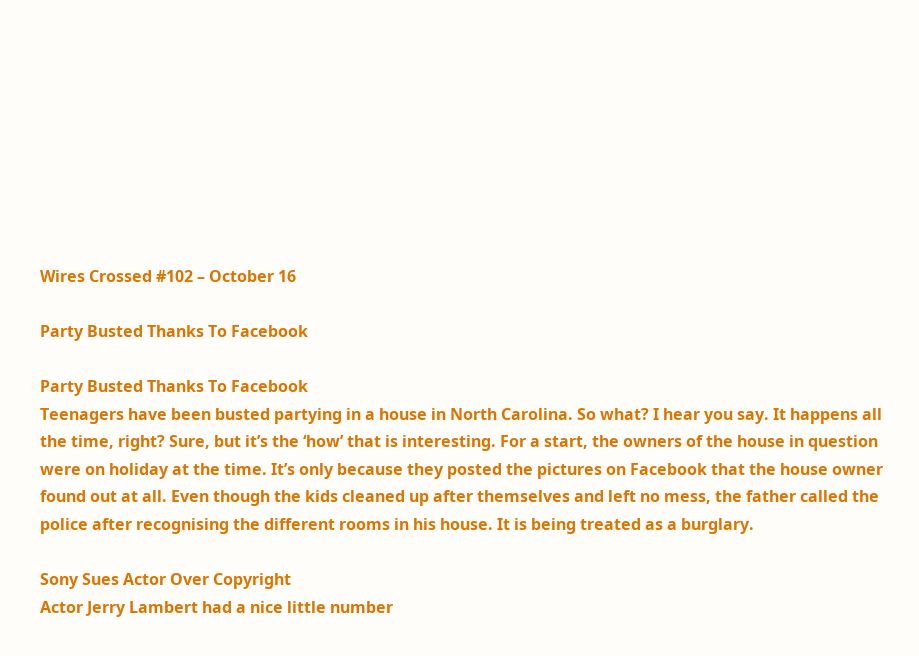Wires Crossed #102 – October 16

Party Busted Thanks To Facebook

Party Busted Thanks To Facebook
Teenagers have been busted partying in a house in North Carolina. So what? I hear you say. It happens all the time, right? Sure, but it’s the ‘how’ that is interesting. For a start, the owners of the house in question were on holiday at the time. It’s only because they posted the pictures on Facebook that the house owner found out at all. Even though the kids cleaned up after themselves and left no mess, the father called the police after recognising the different rooms in his house. It is being treated as a burglary.

Sony Sues Actor Over Copyright
Actor Jerry Lambert had a nice little number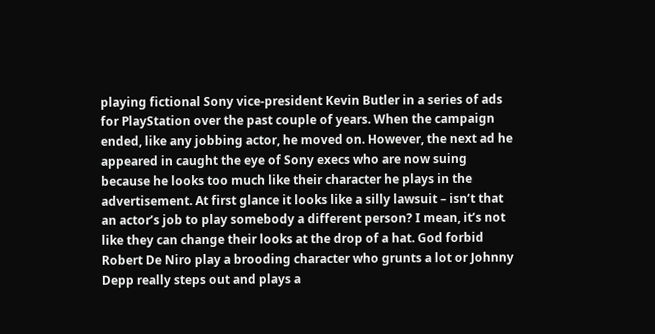playing fictional Sony vice-president Kevin Butler in a series of ads for PlayStation over the past couple of years. When the campaign ended, like any jobbing actor, he moved on. However, the next ad he appeared in caught the eye of Sony execs who are now suing because he looks too much like their character he plays in the advertisement. At first glance it looks like a silly lawsuit – isn’t that an actor’s job to play somebody a different person? I mean, it’s not like they can change their looks at the drop of a hat. God forbid Robert De Niro play a brooding character who grunts a lot or Johnny Depp really steps out and plays a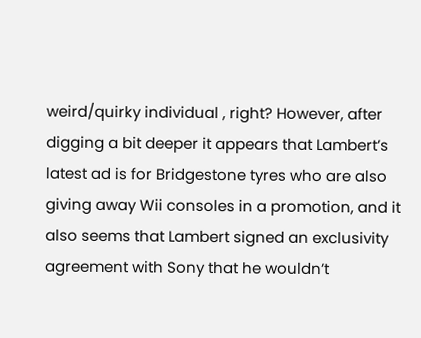weird/quirky individual , right? However, after digging a bit deeper it appears that Lambert’s latest ad is for Bridgestone tyres who are also giving away Wii consoles in a promotion, and it also seems that Lambert signed an exclusivity agreement with Sony that he wouldn’t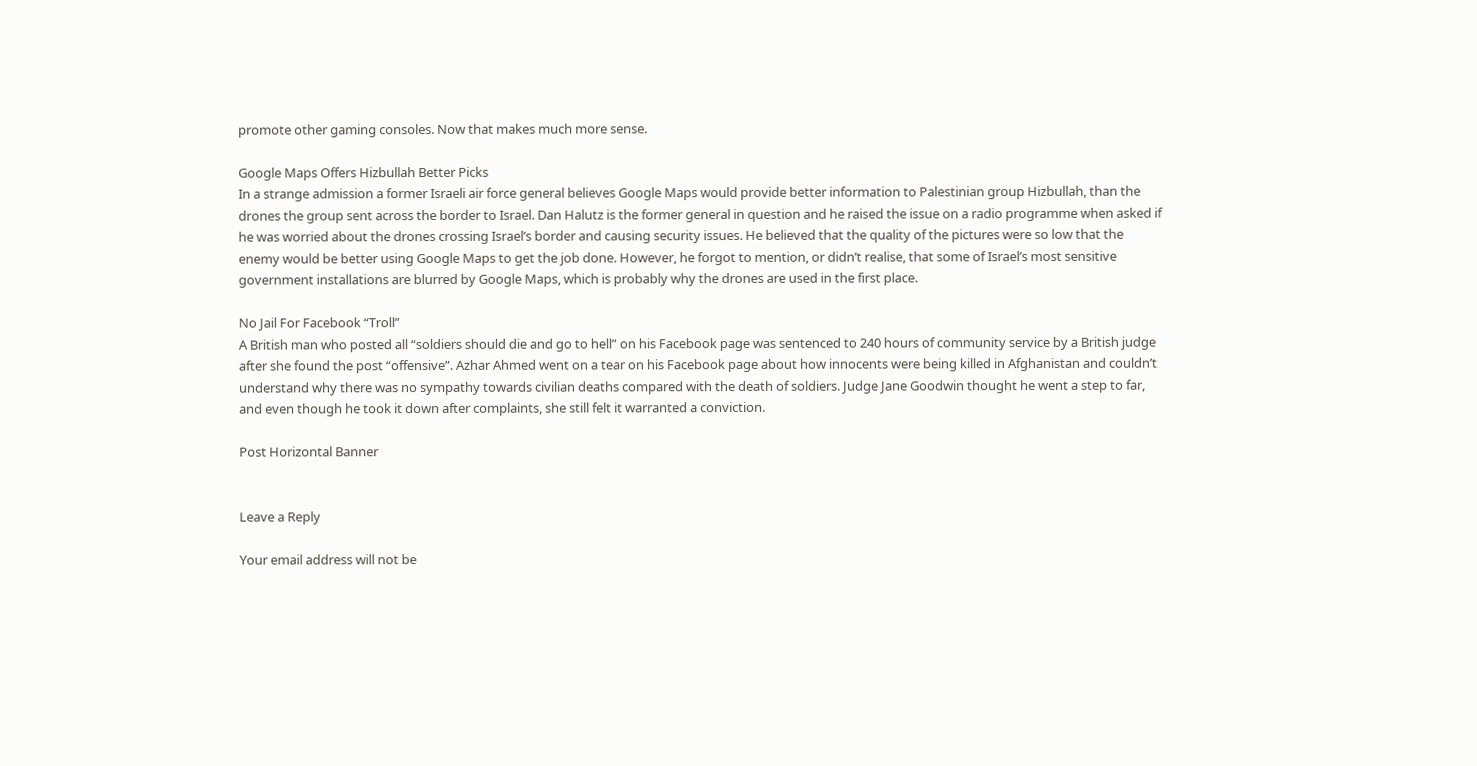promote other gaming consoles. Now that makes much more sense.

Google Maps Offers Hizbullah Better Picks
In a strange admission a former Israeli air force general believes Google Maps would provide better information to Palestinian group Hizbullah, than the drones the group sent across the border to Israel. Dan Halutz is the former general in question and he raised the issue on a radio programme when asked if he was worried about the drones crossing Israel’s border and causing security issues. He believed that the quality of the pictures were so low that the enemy would be better using Google Maps to get the job done. However, he forgot to mention, or didn’t realise, that some of Israel’s most sensitive government installations are blurred by Google Maps, which is probably why the drones are used in the first place.

No Jail For Facebook “Troll”
A British man who posted all “soldiers should die and go to hell” on his Facebook page was sentenced to 240 hours of community service by a British judge after she found the post “offensive”. Azhar Ahmed went on a tear on his Facebook page about how innocents were being killed in Afghanistan and couldn’t understand why there was no sympathy towards civilian deaths compared with the death of soldiers. Judge Jane Goodwin thought he went a step to far, and even though he took it down after complaints, she still felt it warranted a conviction.

Post Horizontal Banner


Leave a Reply

Your email address will not be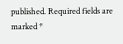published. Required fields are marked *